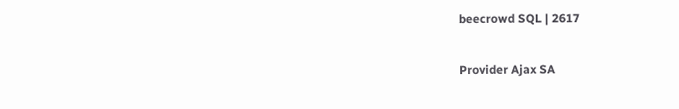beecrowd SQL | 2617

Provider Ajax SA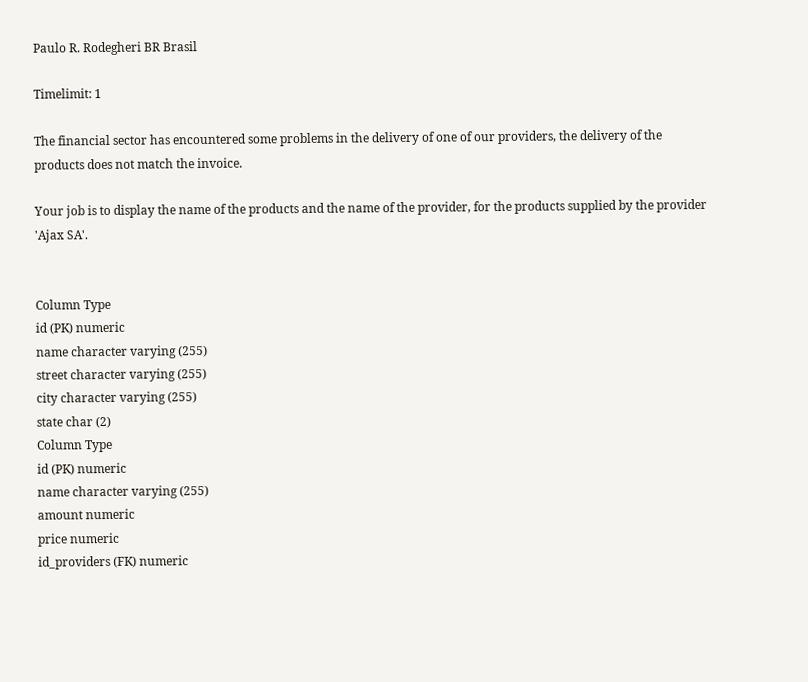Paulo R. Rodegheri BR Brasil

Timelimit: 1

The financial sector has encountered some problems in the delivery of one of our providers, the delivery of the products does not match the invoice.

Your job is to display the name of the products and the name of the provider, for the products supplied by the provider 'Ajax SA'.


Column Type
id (PK) numeric
name character varying (255)
street character varying (255)
city character varying (255)
state char (2)
Column Type
id (PK) numeric
name character varying (255)
amount numeric
price numeric
id_providers (FK) numeric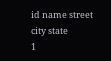id name street city state
1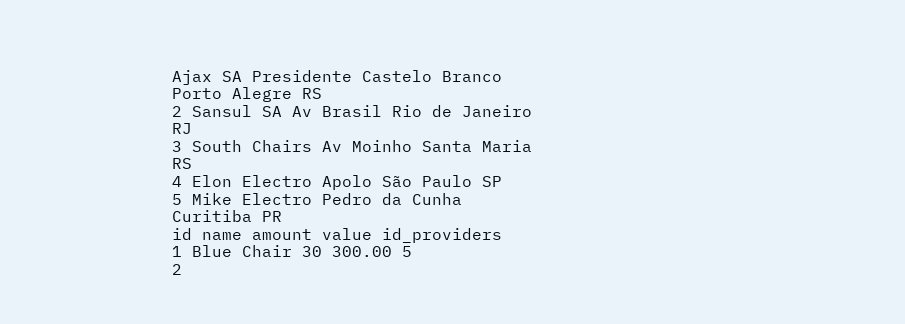Ajax SA Presidente Castelo Branco Porto Alegre RS
2 Sansul SA Av Brasil Rio de Janeiro RJ
3 South Chairs Av Moinho Santa Maria RS
4 Elon Electro Apolo São Paulo SP
5 Mike Electro Pedro da Cunha Curitiba PR
id name amount value id_providers
1 Blue Chair 30 300.00 5
2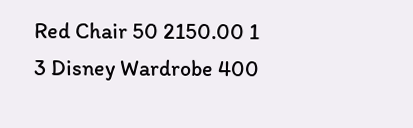Red Chair 50 2150.00 1
3 Disney Wardrobe 400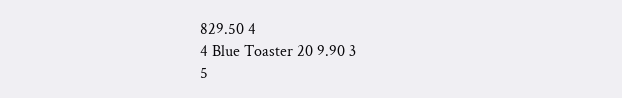829.50 4
4 Blue Toaster 20 9.90 3
5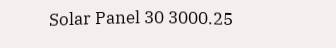Solar Panel 30 3000.25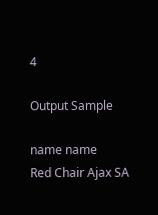4

Output Sample

name name
Red Chair Ajax SA